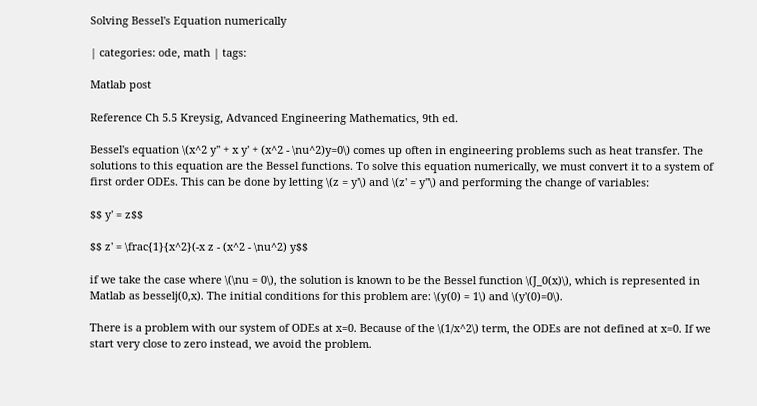Solving Bessel's Equation numerically

| categories: ode, math | tags:

Matlab post

Reference Ch 5.5 Kreysig, Advanced Engineering Mathematics, 9th ed.

Bessel's equation \(x^2 y'' + x y' + (x^2 - \nu^2)y=0\) comes up often in engineering problems such as heat transfer. The solutions to this equation are the Bessel functions. To solve this equation numerically, we must convert it to a system of first order ODEs. This can be done by letting \(z = y'\) and \(z' = y''\) and performing the change of variables:

$$ y' = z$$

$$ z' = \frac{1}{x^2}(-x z - (x^2 - \nu^2) y$$

if we take the case where \(\nu = 0\), the solution is known to be the Bessel function \(J_0(x)\), which is represented in Matlab as besselj(0,x). The initial conditions for this problem are: \(y(0) = 1\) and \(y'(0)=0\).

There is a problem with our system of ODEs at x=0. Because of the \(1/x^2\) term, the ODEs are not defined at x=0. If we start very close to zero instead, we avoid the problem.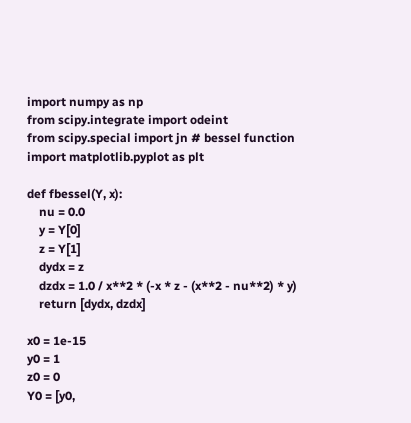import numpy as np
from scipy.integrate import odeint
from scipy.special import jn # bessel function
import matplotlib.pyplot as plt

def fbessel(Y, x):
    nu = 0.0
    y = Y[0]
    z = Y[1]
    dydx = z
    dzdx = 1.0 / x**2 * (-x * z - (x**2 - nu**2) * y)
    return [dydx, dzdx]

x0 = 1e-15
y0 = 1
z0 = 0
Y0 = [y0,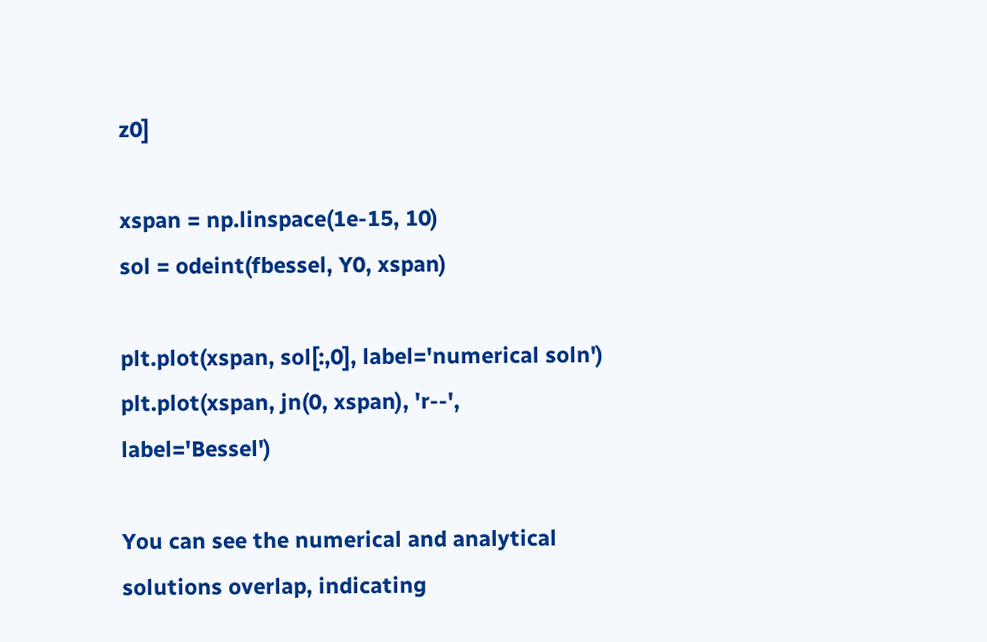z0]

xspan = np.linspace(1e-15, 10)
sol = odeint(fbessel, Y0, xspan)

plt.plot(xspan, sol[:,0], label='numerical soln')
plt.plot(xspan, jn(0, xspan), 'r--', label='Bessel')

You can see the numerical and analytical solutions overlap, indicating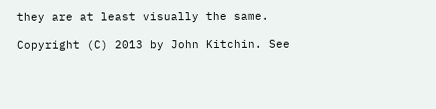they are at least visually the same.

Copyright (C) 2013 by John Kitchin. See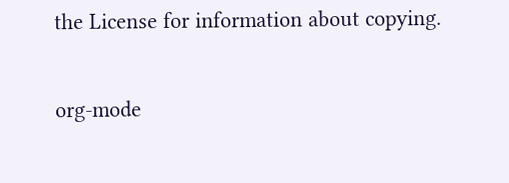the License for information about copying.

org-mode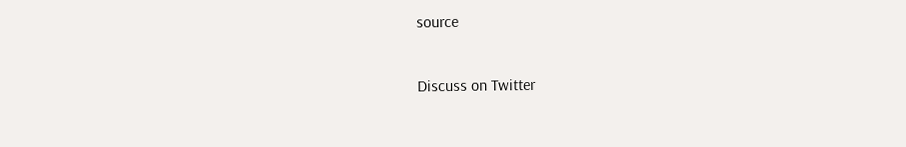source

Discuss on Twitter